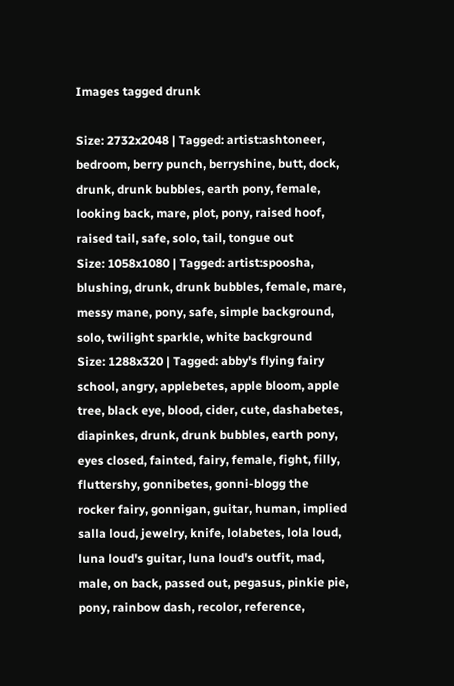Images tagged drunk

Size: 2732x2048 | Tagged: artist:ashtoneer, bedroom, berry punch, berryshine, butt, dock, drunk, drunk bubbles, earth pony, female, looking back, mare, plot, pony, raised hoof, raised tail, safe, solo, tail, tongue out
Size: 1058x1080 | Tagged: artist:spoosha, blushing, drunk, drunk bubbles, female, mare, messy mane, pony, safe, simple background, solo, twilight sparkle, white background
Size: 1288x320 | Tagged: abby's flying fairy school, angry, applebetes, apple bloom, apple tree, black eye, blood, cider, cute, dashabetes, diapinkes, drunk, drunk bubbles, earth pony, eyes closed, fainted, fairy, female, fight, filly, fluttershy, gonnibetes, gonni-blogg the rocker fairy, gonnigan, guitar, human, implied salla loud, jewelry, knife, lolabetes, lola loud, luna loud's guitar, luna loud's outfit, mad, male, on back, passed out, pegasus, pinkie pie, pony, rainbow dash, recolor, reference,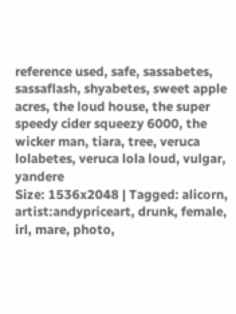reference used, safe, sassabetes, sassaflash, shyabetes, sweet apple acres, the loud house, the super speedy cider squeezy 6000, the wicker man, tiara, tree, veruca lolabetes, veruca lola loud, vulgar, yandere
Size: 1536x2048 | Tagged: alicorn, artist:andypriceart, drunk, female, irl, mare, photo,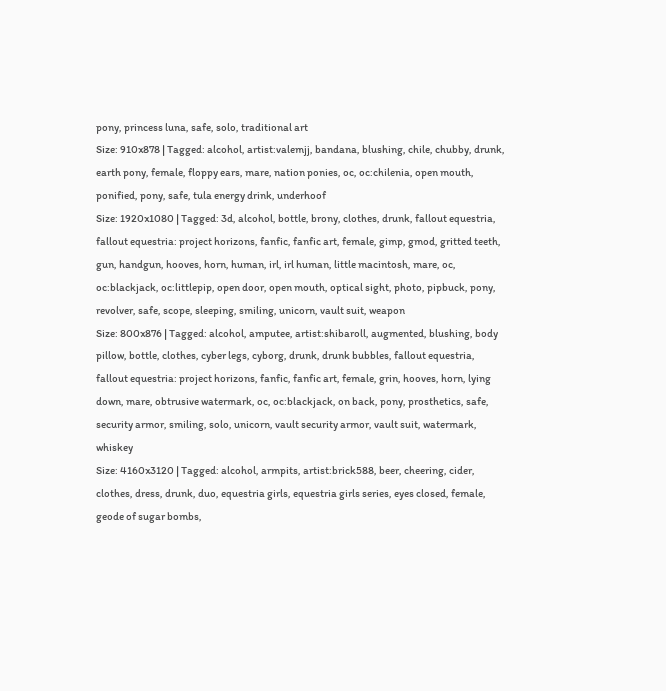pony, princess luna, safe, solo, traditional art
Size: 910x878 | Tagged: alcohol, artist:valemjj, bandana, blushing, chile, chubby, drunk, earth pony, female, floppy ears, mare, nation ponies, oc, oc:chilenia, open mouth, ponified, pony, safe, tula energy drink, underhoof
Size: 1920x1080 | Tagged: 3d, alcohol, bottle, brony, clothes, drunk, fallout equestria, fallout equestria: project horizons, fanfic, fanfic art, female, gimp, gmod, gritted teeth, gun, handgun, hooves, horn, human, irl, irl human, little macintosh, mare, oc, oc:blackjack, oc:littlepip, open door, open mouth, optical sight, photo, pipbuck, pony, revolver, safe, scope, sleeping, smiling, unicorn, vault suit, weapon
Size: 800x876 | Tagged: alcohol, amputee, artist:shibaroll, augmented, blushing, body pillow, bottle, clothes, cyber legs, cyborg, drunk, drunk bubbles, fallout equestria, fallout equestria: project horizons, fanfic, fanfic art, female, grin, hooves, horn, lying down, mare, obtrusive watermark, oc, oc:blackjack, on back, pony, prosthetics, safe, security armor, smiling, solo, unicorn, vault security armor, vault suit, watermark, whiskey
Size: 4160x3120 | Tagged: alcohol, armpits, artist:brick588, beer, cheering, cider, clothes, dress, drunk, duo, equestria girls, equestria girls series, eyes closed, female, geode of sugar bombs,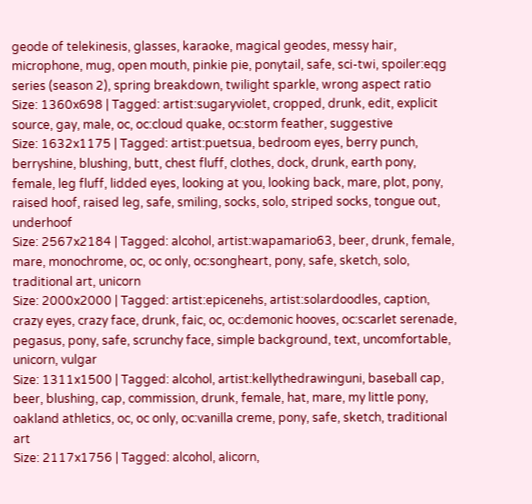geode of telekinesis, glasses, karaoke, magical geodes, messy hair, microphone, mug, open mouth, pinkie pie, ponytail, safe, sci-twi, spoiler:eqg series (season 2), spring breakdown, twilight sparkle, wrong aspect ratio
Size: 1360x698 | Tagged: artist:sugaryviolet, cropped, drunk, edit, explicit source, gay, male, oc, oc:cloud quake, oc:storm feather, suggestive
Size: 1632x1175 | Tagged: artist:puetsua, bedroom eyes, berry punch, berryshine, blushing, butt, chest fluff, clothes, dock, drunk, earth pony, female, leg fluff, lidded eyes, looking at you, looking back, mare, plot, pony, raised hoof, raised leg, safe, smiling, socks, solo, striped socks, tongue out, underhoof
Size: 2567x2184 | Tagged: alcohol, artist:wapamario63, beer, drunk, female, mare, monochrome, oc, oc only, oc:songheart, pony, safe, sketch, solo, traditional art, unicorn
Size: 2000x2000 | Tagged: artist:epicenehs, artist:solardoodles, caption, crazy eyes, crazy face, drunk, faic, oc, oc:demonic hooves, oc:scarlet serenade, pegasus, pony, safe, scrunchy face, simple background, text, uncomfortable, unicorn, vulgar
Size: 1311x1500 | Tagged: alcohol, artist:kellythedrawinguni, baseball cap, beer, blushing, cap, commission, drunk, female, hat, mare, my little pony, oakland athletics, oc, oc only, oc:vanilla creme, pony, safe, sketch, traditional art
Size: 2117x1756 | Tagged: alcohol, alicorn,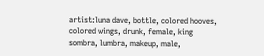artist:luna dave, bottle, colored hooves, colored wings, drunk, female, king sombra, lumbra, makeup, male,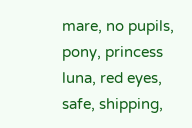mare, no pupils, pony, princess luna, red eyes, safe, shipping,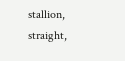stallion, straight,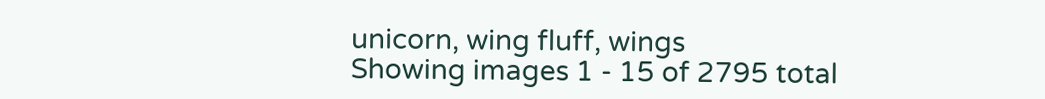unicorn, wing fluff, wings
Showing images 1 - 15 of 2795 total